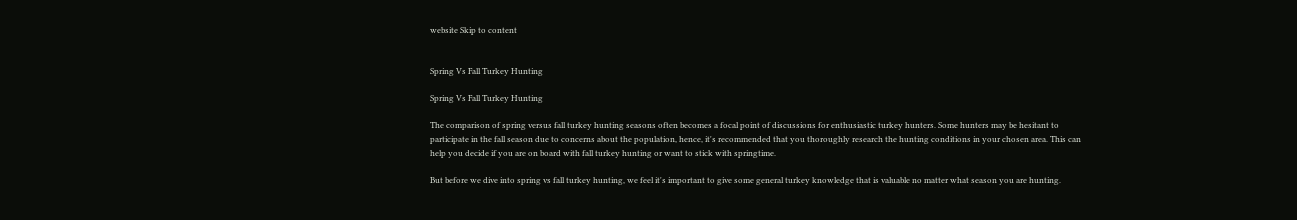website Skip to content


Spring Vs Fall Turkey Hunting

Spring Vs Fall Turkey Hunting

The comparison of spring versus fall turkey hunting seasons often becomes a focal point of discussions for enthusiastic turkey hunters. Some hunters may be hesitant to participate in the fall season due to concerns about the population, hence, it's recommended that you thoroughly research the hunting conditions in your chosen area. This can help you decide if you are on board with fall turkey hunting or want to stick with springtime.

But before we dive into spring vs fall turkey hunting, we feel it's important to give some general turkey knowledge that is valuable no matter what season you are hunting.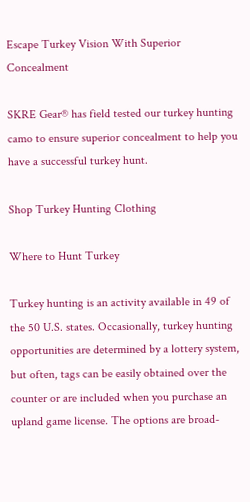Escape Turkey Vision With Superior Concealment

SKRE Gear® has field tested our turkey hunting camo to ensure superior concealment to help you have a successful turkey hunt.

Shop Turkey Hunting Clothing

Where to Hunt Turkey

Turkey hunting is an activity available in 49 of the 50 U.S. states. Occasionally, turkey hunting opportunities are determined by a lottery system, but often, tags can be easily obtained over the counter or are included when you purchase an upland game license. The options are broad-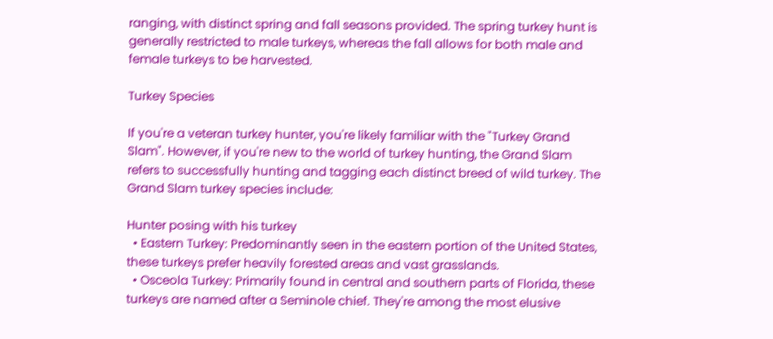ranging, with distinct spring and fall seasons provided. The spring turkey hunt is generally restricted to male turkeys, whereas the fall allows for both male and female turkeys to be harvested.

Turkey Species

If you're a veteran turkey hunter, you're likely familiar with the "Turkey Grand Slam". However, if you're new to the world of turkey hunting, the Grand Slam refers to successfully hunting and tagging each distinct breed of wild turkey. The Grand Slam turkey species include:

Hunter posing with his turkey
  • Eastern Turkey: Predominantly seen in the eastern portion of the United States, these turkeys prefer heavily forested areas and vast grasslands.
  • Osceola Turkey: Primarily found in central and southern parts of Florida, these turkeys are named after a Seminole chief. They're among the most elusive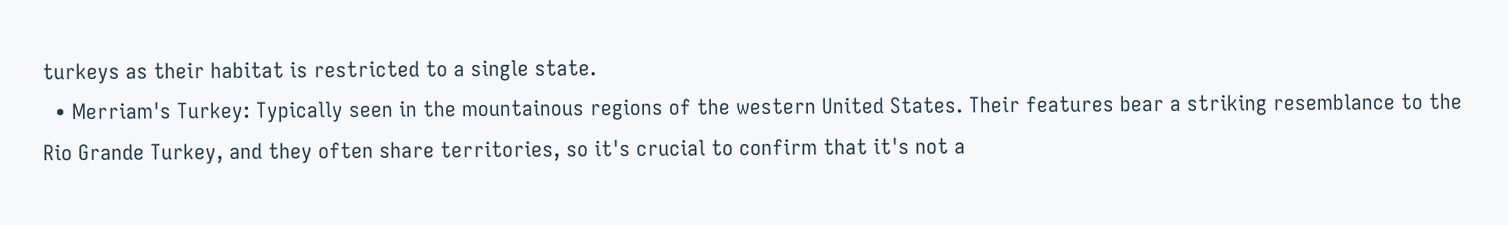turkeys as their habitat is restricted to a single state.
  • Merriam's Turkey: Typically seen in the mountainous regions of the western United States. Their features bear a striking resemblance to the Rio Grande Turkey, and they often share territories, so it's crucial to confirm that it's not a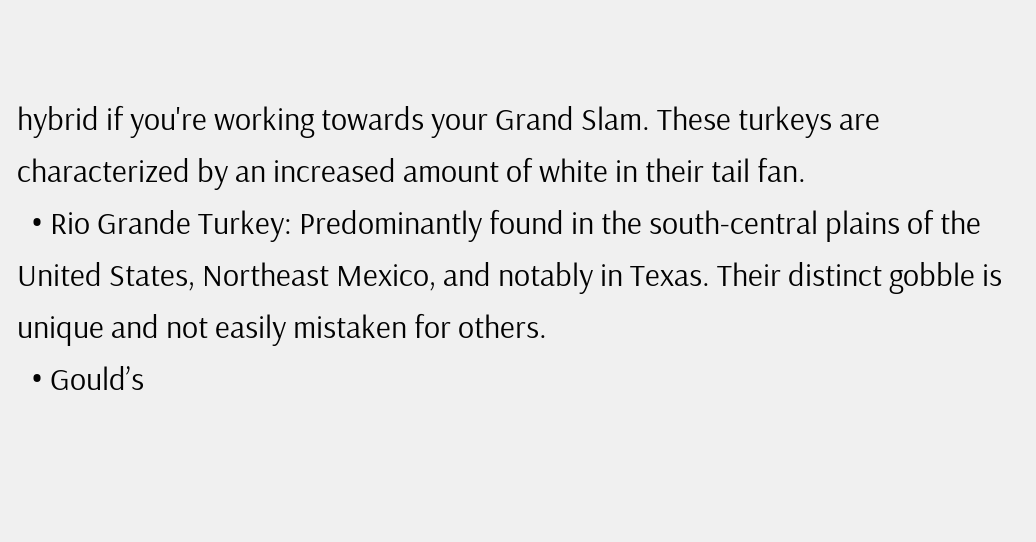hybrid if you're working towards your Grand Slam. These turkeys are characterized by an increased amount of white in their tail fan.
  • Rio Grande Turkey: Predominantly found in the south-central plains of the United States, Northeast Mexico, and notably in Texas. Their distinct gobble is unique and not easily mistaken for others.
  • Gould’s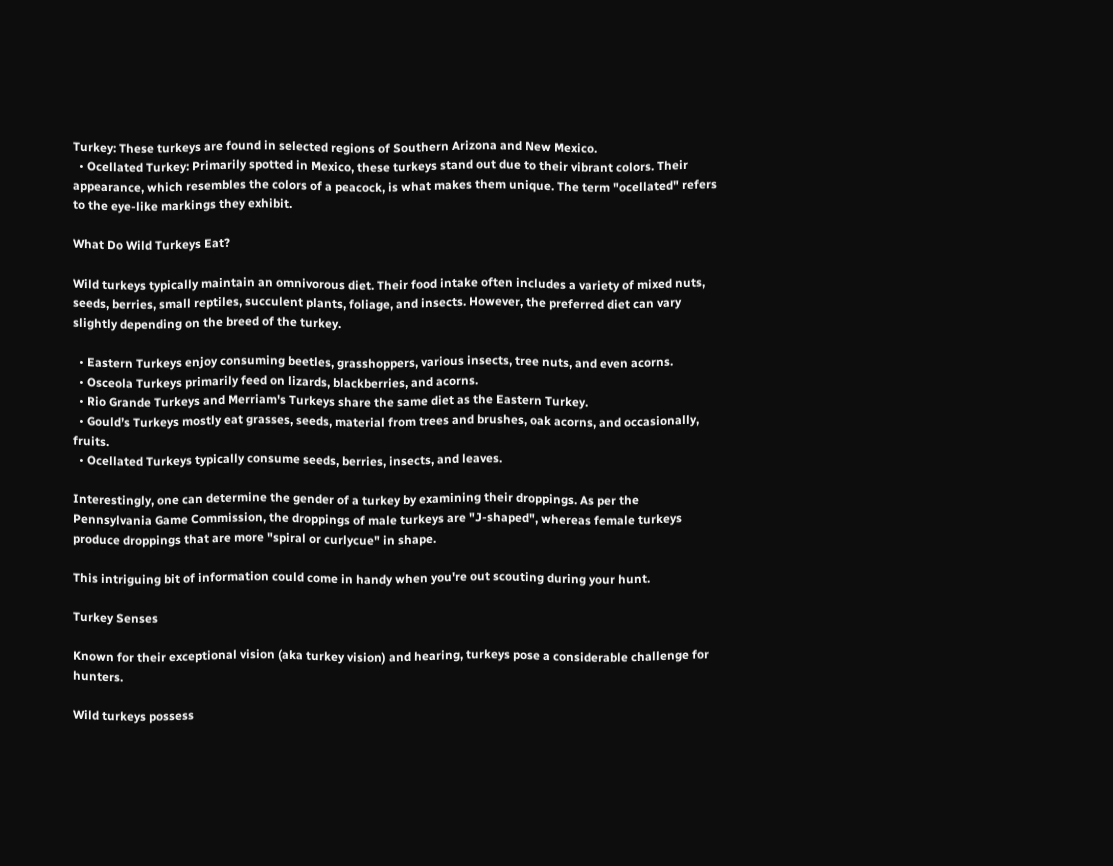Turkey: These turkeys are found in selected regions of Southern Arizona and New Mexico.
  • Ocellated Turkey: Primarily spotted in Mexico, these turkeys stand out due to their vibrant colors. Their appearance, which resembles the colors of a peacock, is what makes them unique. The term "ocellated" refers to the eye-like markings they exhibit.

What Do Wild Turkeys Eat?

Wild turkeys typically maintain an omnivorous diet. Their food intake often includes a variety of mixed nuts, seeds, berries, small reptiles, succulent plants, foliage, and insects. However, the preferred diet can vary slightly depending on the breed of the turkey.

  • Eastern Turkeys enjoy consuming beetles, grasshoppers, various insects, tree nuts, and even acorns.
  • Osceola Turkeys primarily feed on lizards, blackberries, and acorns.
  • Rio Grande Turkeys and Merriam's Turkeys share the same diet as the Eastern Turkey.
  • Gould’s Turkeys mostly eat grasses, seeds, material from trees and brushes, oak acorns, and occasionally, fruits.
  • Ocellated Turkeys typically consume seeds, berries, insects, and leaves.

Interestingly, one can determine the gender of a turkey by examining their droppings. As per the Pennsylvania Game Commission, the droppings of male turkeys are "J-shaped", whereas female turkeys produce droppings that are more "spiral or curlycue" in shape.

This intriguing bit of information could come in handy when you're out scouting during your hunt.

Turkey Senses

Known for their exceptional vision (aka turkey vision) and hearing, turkeys pose a considerable challenge for hunters.

Wild turkeys possess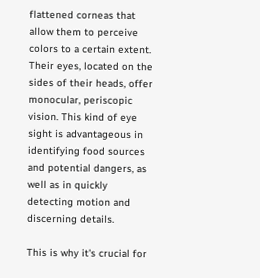flattened corneas that allow them to perceive colors to a certain extent. Their eyes, located on the sides of their heads, offer monocular, periscopic vision. This kind of eye sight is advantageous in identifying food sources and potential dangers, as well as in quickly detecting motion and discerning details.

This is why it's crucial for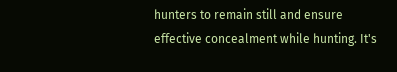hunters to remain still and ensure effective concealment while hunting. It's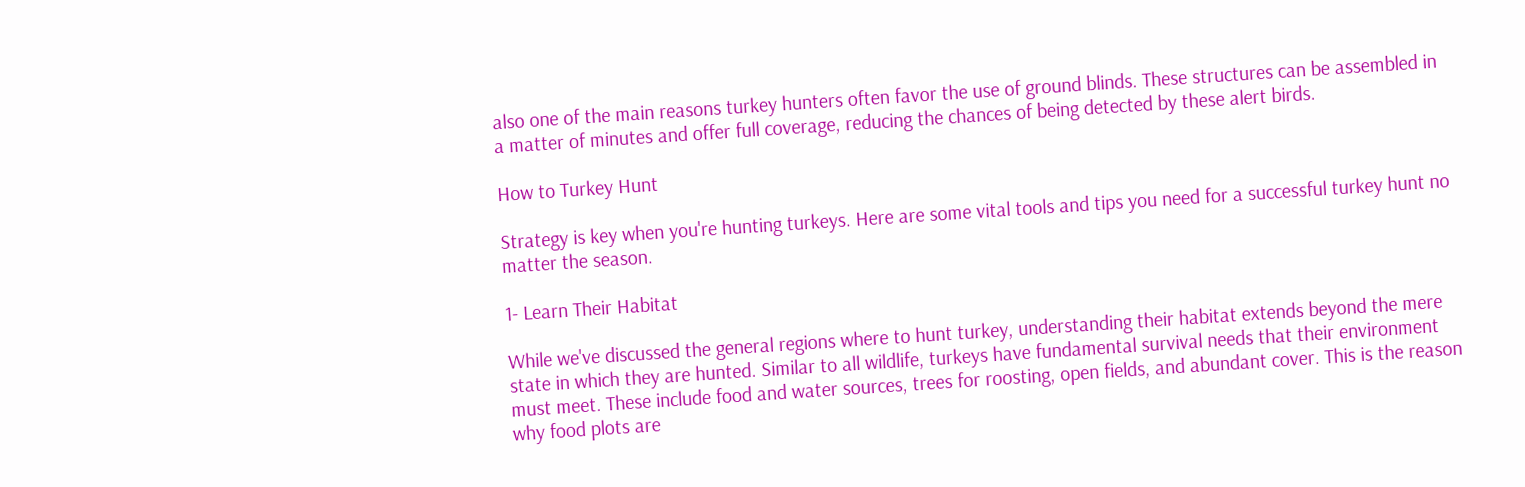also one of the main reasons turkey hunters often favor the use of ground blinds. These structures can be assembled in a matter of minutes and offer full coverage, reducing the chances of being detected by these alert birds.

How to Turkey Hunt

Strategy is key when you're hunting turkeys. Here are some vital tools and tips you need for a successful turkey hunt no matter the season.

1- Learn Their Habitat

While we've discussed the general regions where to hunt turkey, understanding their habitat extends beyond the mere state in which they are hunted. Similar to all wildlife, turkeys have fundamental survival needs that their environment must meet. These include food and water sources, trees for roosting, open fields, and abundant cover. This is the reason why food plots are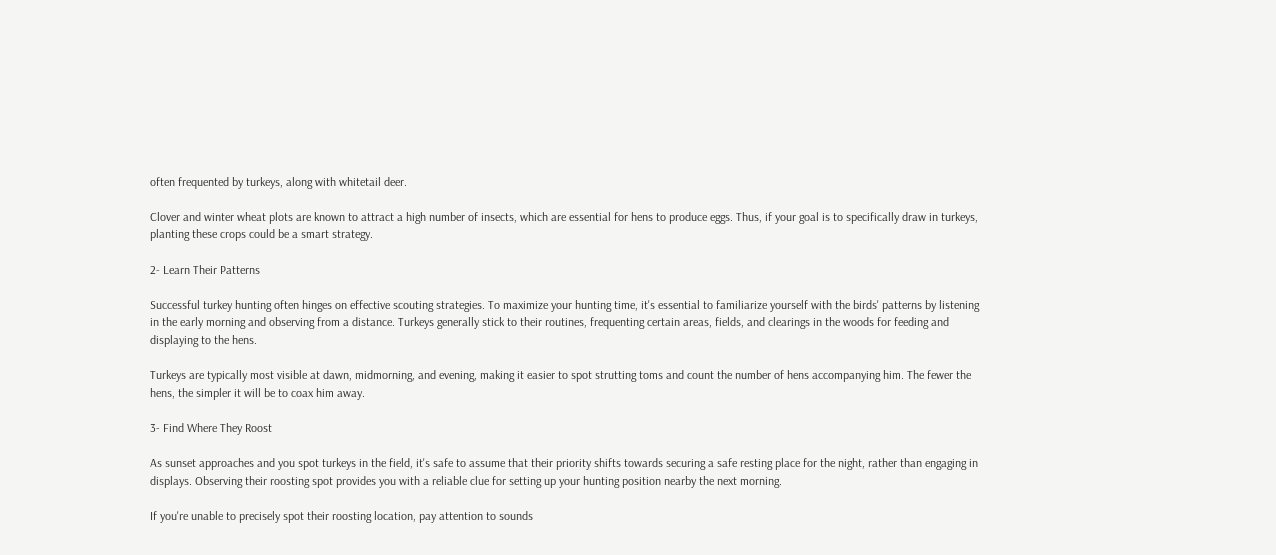often frequented by turkeys, along with whitetail deer.

Clover and winter wheat plots are known to attract a high number of insects, which are essential for hens to produce eggs. Thus, if your goal is to specifically draw in turkeys, planting these crops could be a smart strategy.

2- Learn Their Patterns

Successful turkey hunting often hinges on effective scouting strategies. To maximize your hunting time, it's essential to familiarize yourself with the birds' patterns by listening in the early morning and observing from a distance. Turkeys generally stick to their routines, frequenting certain areas, fields, and clearings in the woods for feeding and displaying to the hens.

Turkeys are typically most visible at dawn, midmorning, and evening, making it easier to spot strutting toms and count the number of hens accompanying him. The fewer the hens, the simpler it will be to coax him away.

3- Find Where They Roost

As sunset approaches and you spot turkeys in the field, it's safe to assume that their priority shifts towards securing a safe resting place for the night, rather than engaging in displays. Observing their roosting spot provides you with a reliable clue for setting up your hunting position nearby the next morning.

If you're unable to precisely spot their roosting location, pay attention to sounds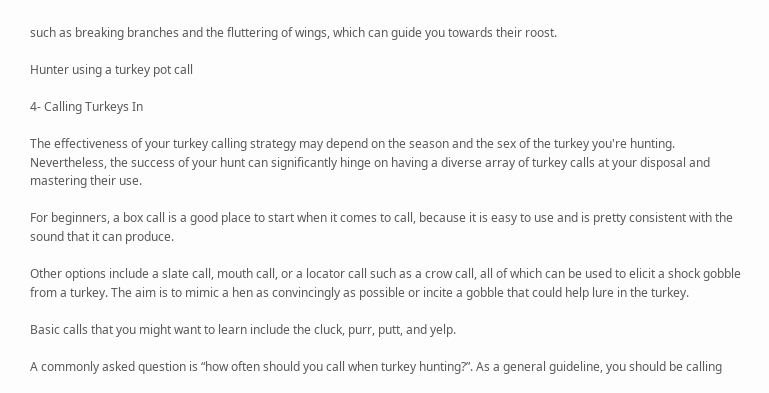such as breaking branches and the fluttering of wings, which can guide you towards their roost.

Hunter using a turkey pot call

4- Calling Turkeys In

The effectiveness of your turkey calling strategy may depend on the season and the sex of the turkey you're hunting. Nevertheless, the success of your hunt can significantly hinge on having a diverse array of turkey calls at your disposal and mastering their use.

For beginners, a box call is a good place to start when it comes to call, because it is easy to use and is pretty consistent with the sound that it can produce.

Other options include a slate call, mouth call, or a locator call such as a crow call, all of which can be used to elicit a shock gobble from a turkey. The aim is to mimic a hen as convincingly as possible or incite a gobble that could help lure in the turkey.

Basic calls that you might want to learn include the cluck, purr, putt, and yelp.

A commonly asked question is “how often should you call when turkey hunting?”. As a general guideline, you should be calling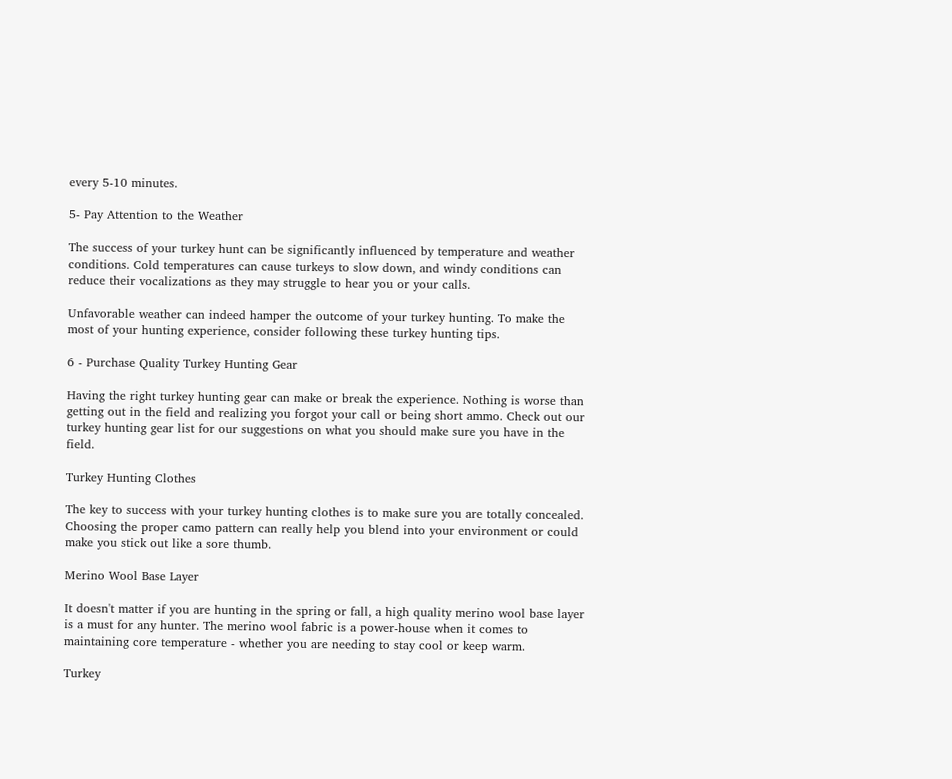every 5-10 minutes.

5- Pay Attention to the Weather

The success of your turkey hunt can be significantly influenced by temperature and weather conditions. Cold temperatures can cause turkeys to slow down, and windy conditions can reduce their vocalizations as they may struggle to hear you or your calls.

Unfavorable weather can indeed hamper the outcome of your turkey hunting. To make the most of your hunting experience, consider following these turkey hunting tips.

6 - Purchase Quality Turkey Hunting Gear

Having the right turkey hunting gear can make or break the experience. Nothing is worse than getting out in the field and realizing you forgot your call or being short ammo. Check out our turkey hunting gear list for our suggestions on what you should make sure you have in the field.

Turkey Hunting Clothes

The key to success with your turkey hunting clothes is to make sure you are totally concealed. Choosing the proper camo pattern can really help you blend into your environment or could make you stick out like a sore thumb.

Merino Wool Base Layer

It doesn't matter if you are hunting in the spring or fall, a high quality merino wool base layer is a must for any hunter. The merino wool fabric is a power-house when it comes to maintaining core temperature - whether you are needing to stay cool or keep warm.

Turkey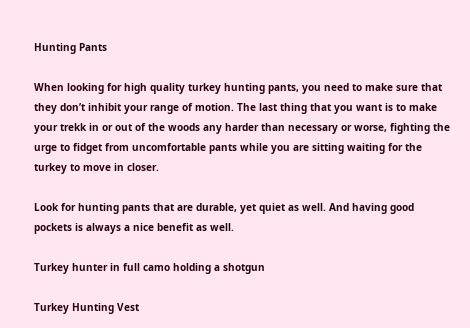Hunting Pants

When looking for high quality turkey hunting pants, you need to make sure that they don’t inhibit your range of motion. The last thing that you want is to make your trekk in or out of the woods any harder than necessary or worse, fighting the urge to fidget from uncomfortable pants while you are sitting waiting for the turkey to move in closer.

Look for hunting pants that are durable, yet quiet as well. And having good pockets is always a nice benefit as well.

Turkey hunter in full camo holding a shotgun

Turkey Hunting Vest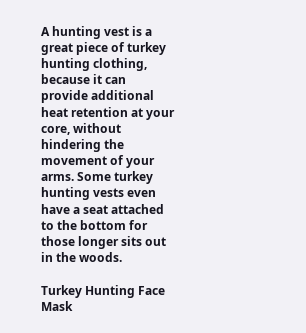A hunting vest is a great piece of turkey hunting clothing, because it can provide additional heat retention at your core, without hindering the movement of your arms. Some turkey hunting vests even have a seat attached to the bottom for those longer sits out in the woods.

Turkey Hunting Face Mask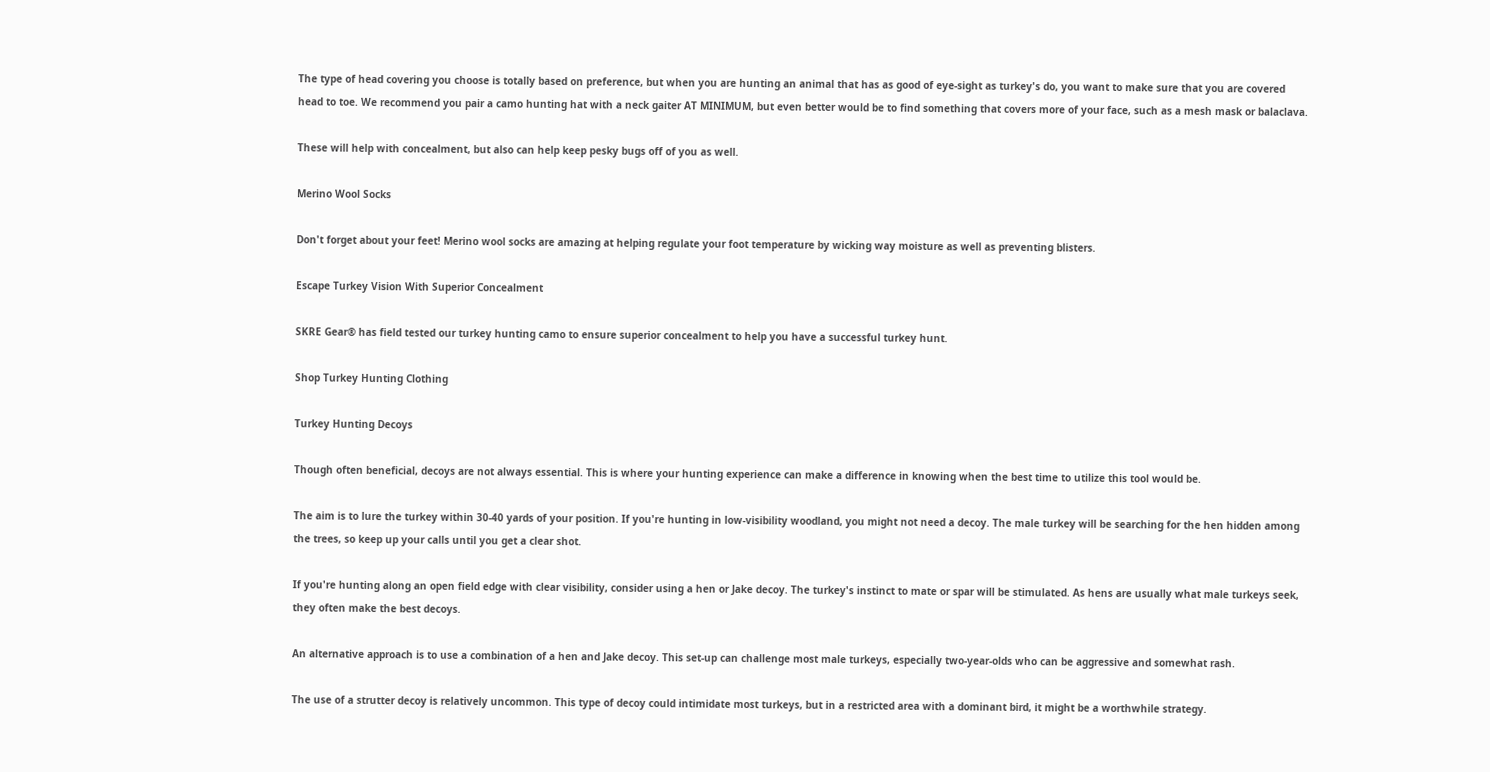The type of head covering you choose is totally based on preference, but when you are hunting an animal that has as good of eye-sight as turkey's do, you want to make sure that you are covered head to toe. We recommend you pair a camo hunting hat with a neck gaiter AT MINIMUM, but even better would be to find something that covers more of your face, such as a mesh mask or balaclava.

These will help with concealment, but also can help keep pesky bugs off of you as well.

Merino Wool Socks

Don't forget about your feet! Merino wool socks are amazing at helping regulate your foot temperature by wicking way moisture as well as preventing blisters.

Escape Turkey Vision With Superior Concealment

SKRE Gear® has field tested our turkey hunting camo to ensure superior concealment to help you have a successful turkey hunt.

Shop Turkey Hunting Clothing

Turkey Hunting Decoys

Though often beneficial, decoys are not always essential. This is where your hunting experience can make a difference in knowing when the best time to utilize this tool would be.

The aim is to lure the turkey within 30-40 yards of your position. If you're hunting in low-visibility woodland, you might not need a decoy. The male turkey will be searching for the hen hidden among the trees, so keep up your calls until you get a clear shot.

If you're hunting along an open field edge with clear visibility, consider using a hen or Jake decoy. The turkey's instinct to mate or spar will be stimulated. As hens are usually what male turkeys seek, they often make the best decoys.

An alternative approach is to use a combination of a hen and Jake decoy. This set-up can challenge most male turkeys, especially two-year-olds who can be aggressive and somewhat rash.

The use of a strutter decoy is relatively uncommon. This type of decoy could intimidate most turkeys, but in a restricted area with a dominant bird, it might be a worthwhile strategy.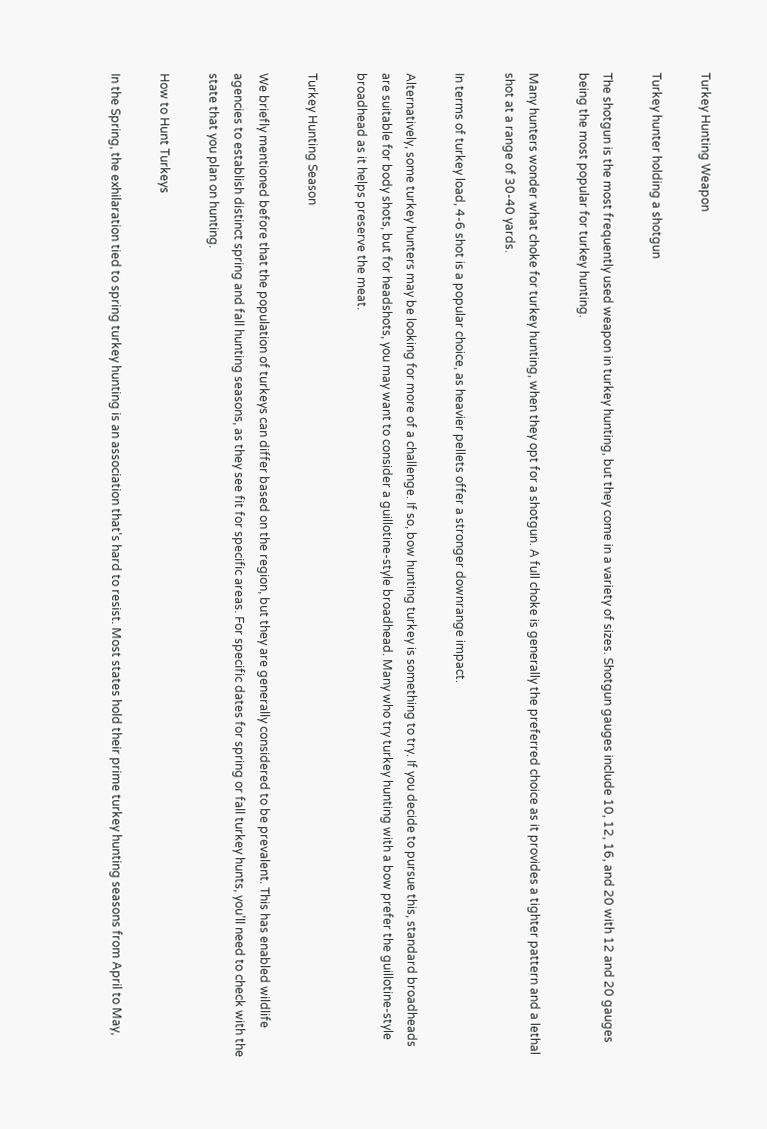Turkey Hunting Weapon

Turkey hunter holding a shotgun

The shotgun is the most frequently used weapon in turkey hunting, but they come in a variety of sizes. Shotgun gauges include 10, 12, 16, and 20 with 12 and 20 gauges being the most popular for turkey hunting.

Many hunters wonder what choke for turkey hunting, when they opt for a shotgun. A full choke is generally the preferred choice as it provides a tighter pattern and a lethal shot at a range of 30-40 yards.

In terms of turkey load, 4-6 shot is a popular choice, as heavier pellets offer a stronger downrange impact.

Alternatively, some turkey hunters may be looking for more of a challenge. If so, bow hunting turkey is something to try. If you decide to pursue this, standard broadheads are suitable for body shots, but for headshots, you may want to consider a guillotine-style broadhead. Many who try turkey hunting with a bow prefer the guillotine-style broadhead as it helps preserve the meat.

Turkey Hunting Season

We briefly mentioned before that the population of turkeys can differ based on the region, but they are generally considered to be prevalent. This has enabled wildlife agencies to establish distinct spring and fall hunting seasons, as they see fit for specific areas. For specific dates for spring or fall turkey hunts, you’ll need to check with the state that you plan on hunting.

How to Hunt Turkeys

In the Spring, the exhilaration tied to spring turkey hunting is an association that's hard to resist. Most states hold their prime turkey hunting seasons from April to May,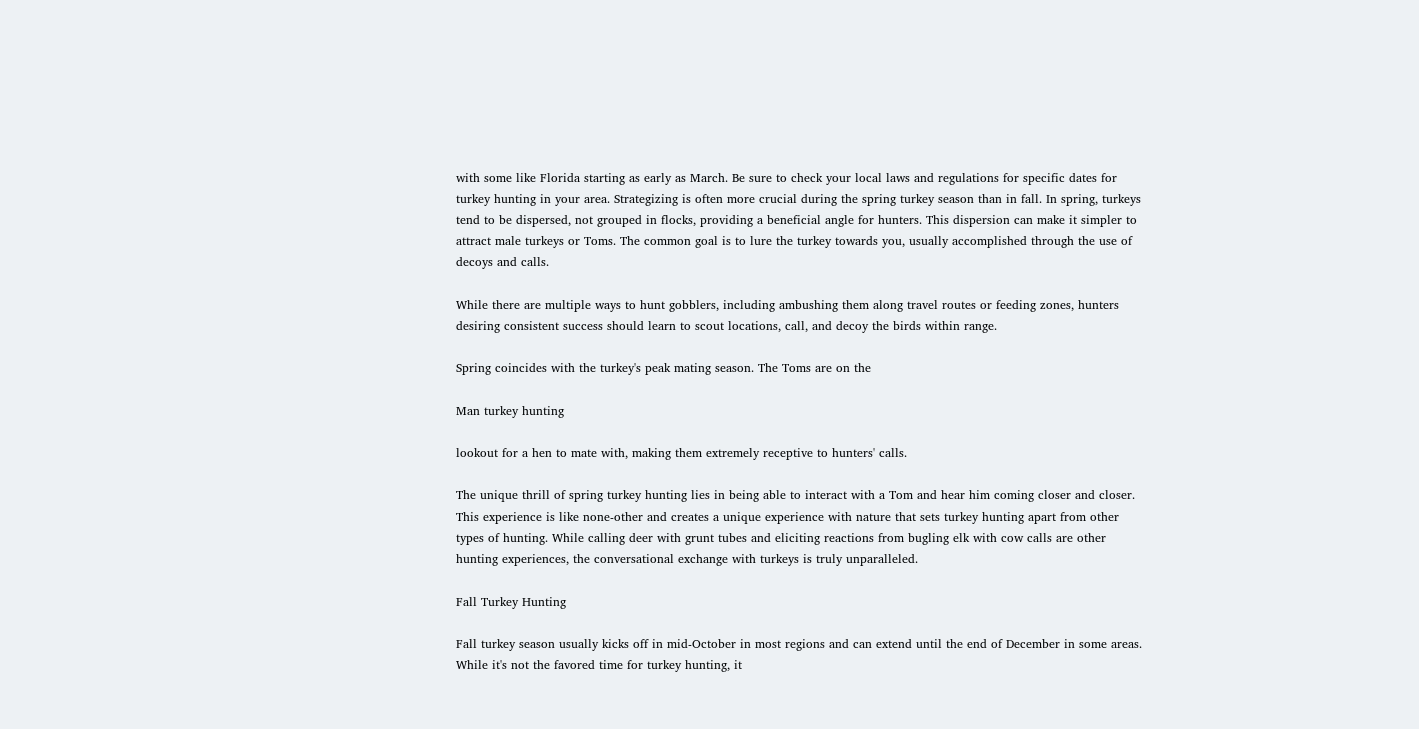with some like Florida starting as early as March. Be sure to check your local laws and regulations for specific dates for turkey hunting in your area. Strategizing is often more crucial during the spring turkey season than in fall. In spring, turkeys tend to be dispersed, not grouped in flocks, providing a beneficial angle for hunters. This dispersion can make it simpler to attract male turkeys or Toms. The common goal is to lure the turkey towards you, usually accomplished through the use of decoys and calls.

While there are multiple ways to hunt gobblers, including ambushing them along travel routes or feeding zones, hunters desiring consistent success should learn to scout locations, call, and decoy the birds within range.

Spring coincides with the turkey's peak mating season. The Toms are on the

Man turkey hunting

lookout for a hen to mate with, making them extremely receptive to hunters' calls.

The unique thrill of spring turkey hunting lies in being able to interact with a Tom and hear him coming closer and closer. This experience is like none-other and creates a unique experience with nature that sets turkey hunting apart from other types of hunting. While calling deer with grunt tubes and eliciting reactions from bugling elk with cow calls are other hunting experiences, the conversational exchange with turkeys is truly unparalleled.

Fall Turkey Hunting

Fall turkey season usually kicks off in mid-October in most regions and can extend until the end of December in some areas. While it's not the favored time for turkey hunting, it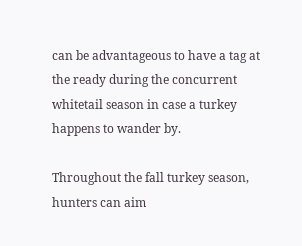can be advantageous to have a tag at the ready during the concurrent whitetail season in case a turkey happens to wander by.

Throughout the fall turkey season, hunters can aim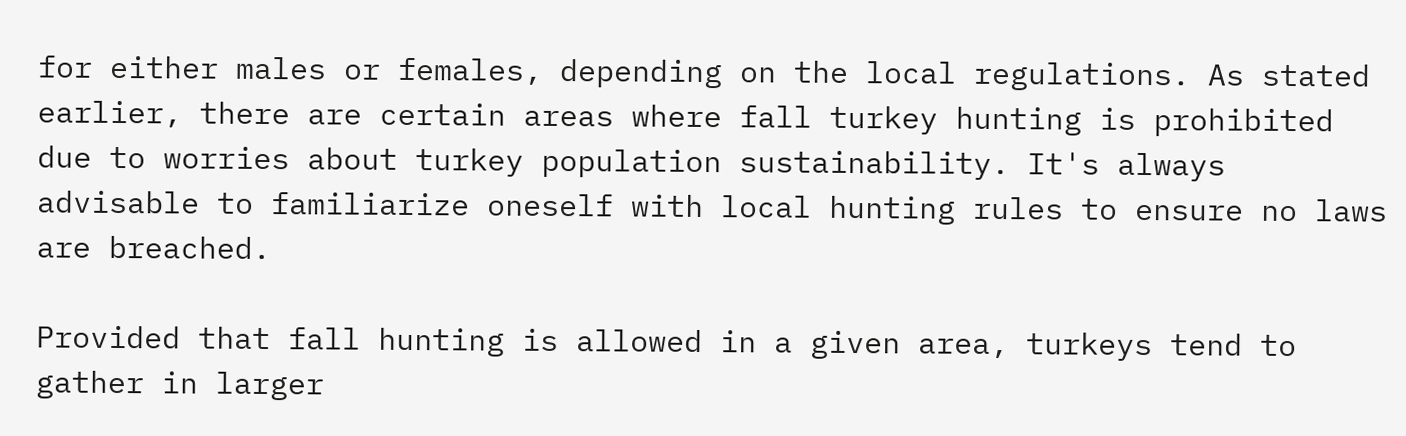for either males or females, depending on the local regulations. As stated earlier, there are certain areas where fall turkey hunting is prohibited due to worries about turkey population sustainability. It's always advisable to familiarize oneself with local hunting rules to ensure no laws are breached.

Provided that fall hunting is allowed in a given area, turkeys tend to gather in larger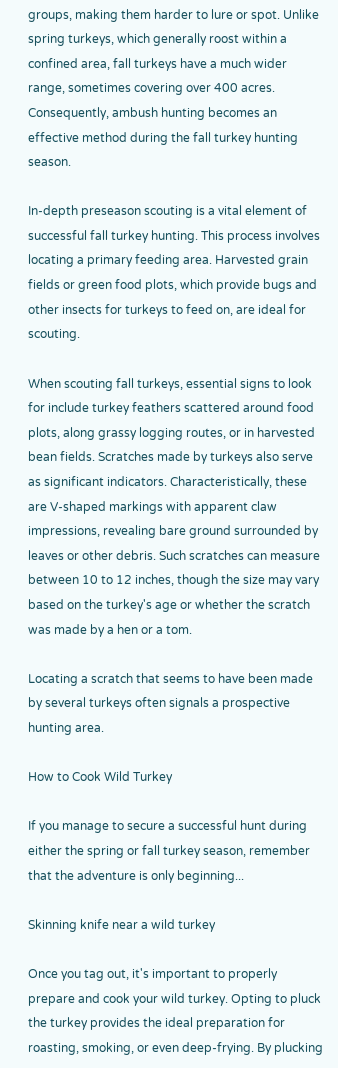groups, making them harder to lure or spot. Unlike spring turkeys, which generally roost within a confined area, fall turkeys have a much wider range, sometimes covering over 400 acres. Consequently, ambush hunting becomes an effective method during the fall turkey hunting season.

In-depth preseason scouting is a vital element of successful fall turkey hunting. This process involves locating a primary feeding area. Harvested grain fields or green food plots, which provide bugs and other insects for turkeys to feed on, are ideal for scouting.

When scouting fall turkeys, essential signs to look for include turkey feathers scattered around food plots, along grassy logging routes, or in harvested bean fields. Scratches made by turkeys also serve as significant indicators. Characteristically, these are V-shaped markings with apparent claw impressions, revealing bare ground surrounded by leaves or other debris. Such scratches can measure between 10 to 12 inches, though the size may vary based on the turkey's age or whether the scratch was made by a hen or a tom.

Locating a scratch that seems to have been made by several turkeys often signals a prospective hunting area.

How to Cook Wild Turkey

If you manage to secure a successful hunt during either the spring or fall turkey season, remember that the adventure is only beginning...

Skinning knife near a wild turkey

Once you tag out, it's important to properly prepare and cook your wild turkey. Opting to pluck the turkey provides the ideal preparation for roasting, smoking, or even deep-frying. By plucking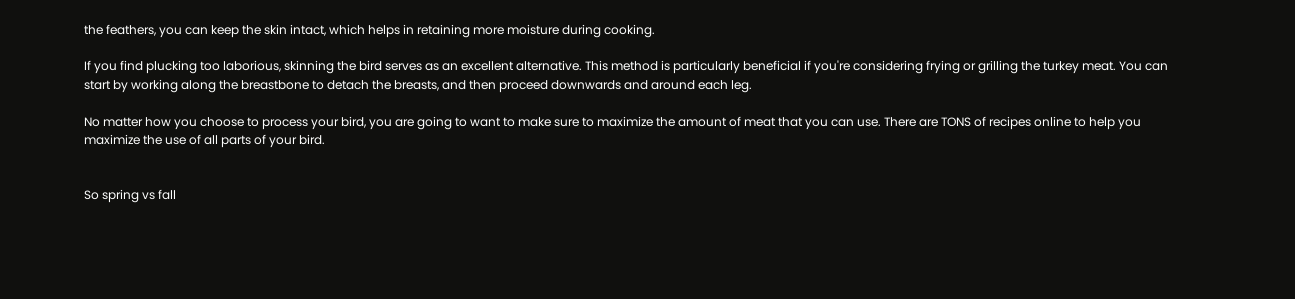the feathers, you can keep the skin intact, which helps in retaining more moisture during cooking.

If you find plucking too laborious, skinning the bird serves as an excellent alternative. This method is particularly beneficial if you're considering frying or grilling the turkey meat. You can start by working along the breastbone to detach the breasts, and then proceed downwards and around each leg.

No matter how you choose to process your bird, you are going to want to make sure to maximize the amount of meat that you can use. There are TONS of recipes online to help you maximize the use of all parts of your bird.


So spring vs fall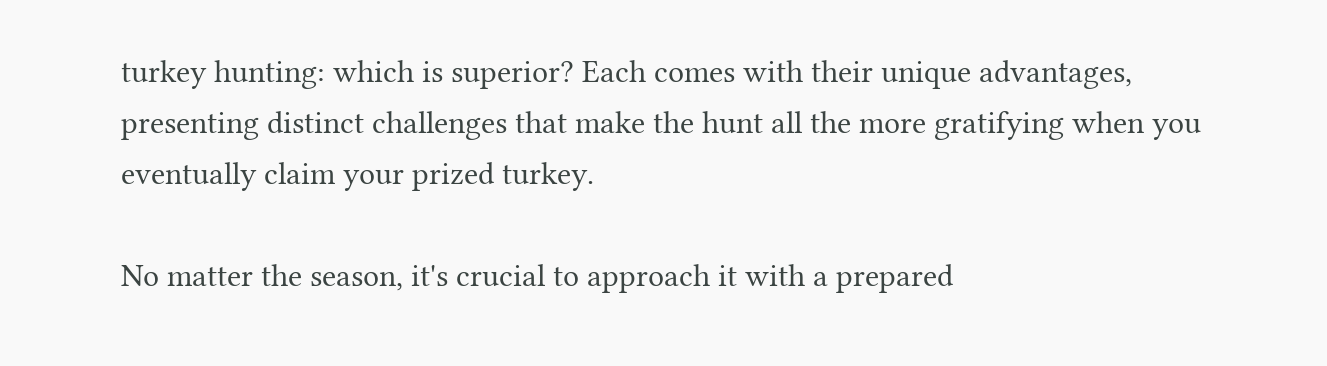turkey hunting: which is superior? Each comes with their unique advantages, presenting distinct challenges that make the hunt all the more gratifying when you eventually claim your prized turkey.

No matter the season, it's crucial to approach it with a prepared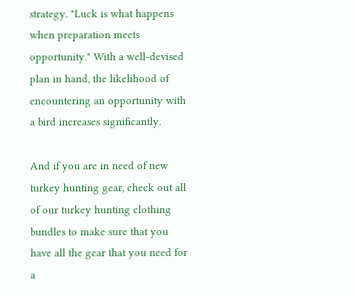strategy. "Luck is what happens when preparation meets opportunity." With a well-devised plan in hand, the likelihood of encountering an opportunity with a bird increases significantly.

And if you are in need of new turkey hunting gear, check out all of our turkey hunting clothing bundles to make sure that you have all the gear that you need for a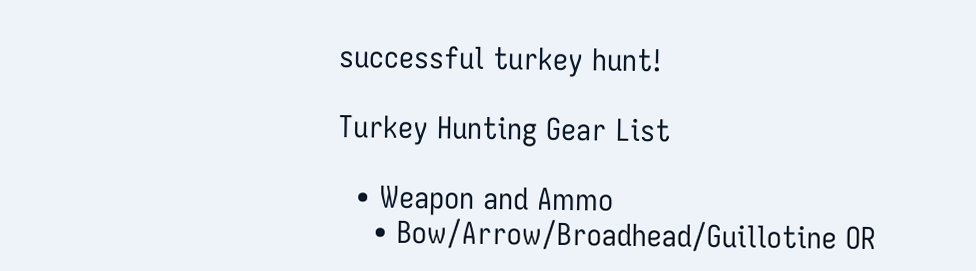successful turkey hunt!

Turkey Hunting Gear List

  • Weapon and Ammo
    • Bow/Arrow/Broadhead/Guillotine OR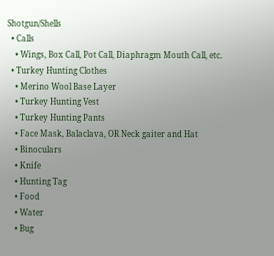Shotgun/Shells
  • Calls
    • Wings, Box Call, Pot Call, Diaphragm Mouth Call, etc.
  • Turkey Hunting Clothes
    • Merino Wool Base Layer
    • Turkey Hunting Vest
    • Turkey Hunting Pants
    • Face Mask, Balaclava, OR Neck gaiter and Hat
    • Binoculars
    • Knife
    • Hunting Tag
    • Food
    • Water
    • Bug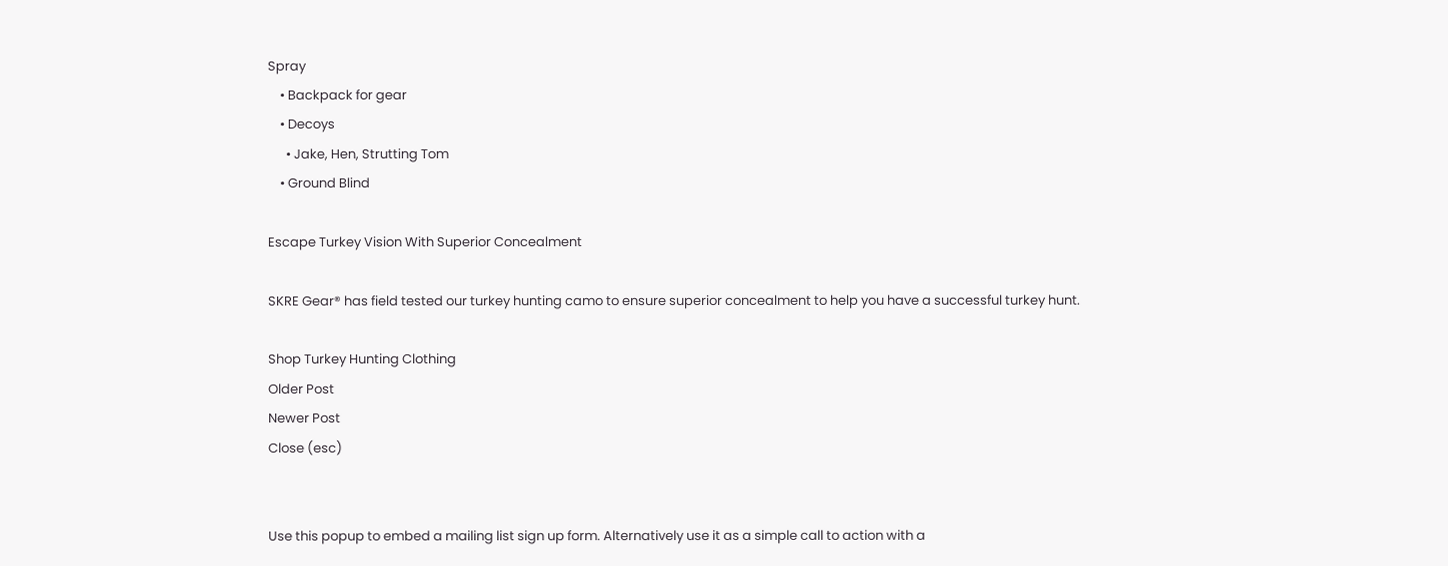Spray
    • Backpack for gear
    • Decoys
      • Jake, Hen, Strutting Tom
    • Ground Blind

Escape Turkey Vision With Superior Concealment

SKRE Gear® has field tested our turkey hunting camo to ensure superior concealment to help you have a successful turkey hunt.

Shop Turkey Hunting Clothing
Older Post
Newer Post
Close (esc)


Use this popup to embed a mailing list sign up form. Alternatively use it as a simple call to action with a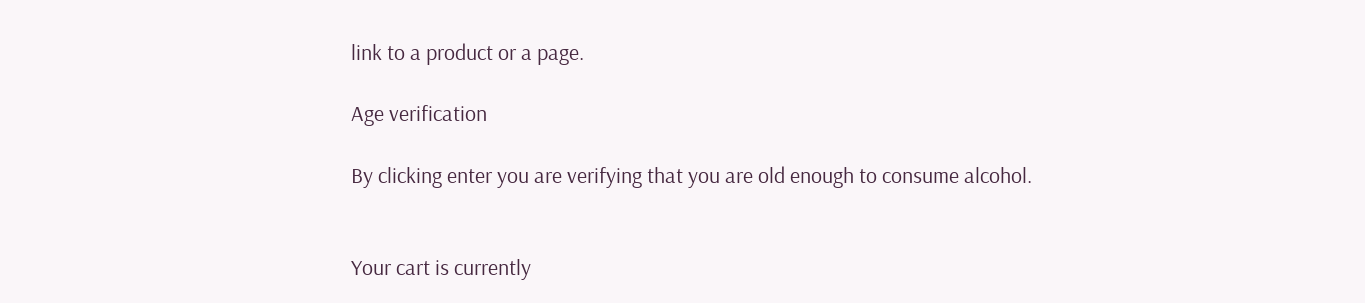link to a product or a page.

Age verification

By clicking enter you are verifying that you are old enough to consume alcohol.


Your cart is currently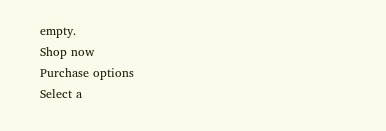empty.
Shop now
Purchase options
Select a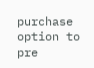purchase option to pre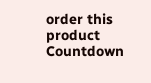order this product
Countdown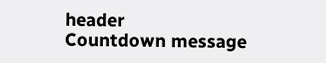header
Countdown message